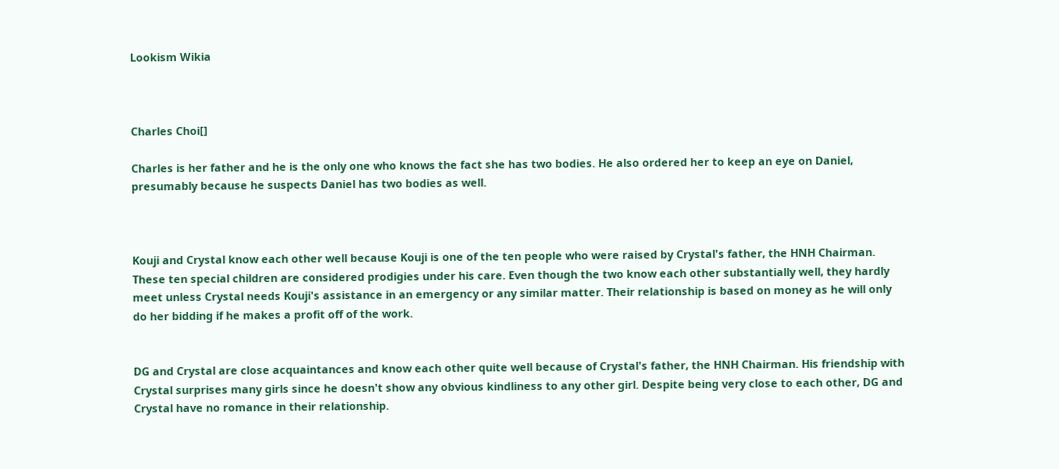Lookism Wikia



Charles Choi[]

Charles is her father and he is the only one who knows the fact she has two bodies. He also ordered her to keep an eye on Daniel, presumably because he suspects Daniel has two bodies as well.



Kouji and Crystal know each other well because Kouji is one of the ten people who were raised by Crystal's father, the HNH Chairman. These ten special children are considered prodigies under his care. Even though the two know each other substantially well, they hardly meet unless Crystal needs Kouji's assistance in an emergency or any similar matter. Their relationship is based on money as he will only do her bidding if he makes a profit off of the work.


DG and Crystal are close acquaintances and know each other quite well because of Crystal's father, the HNH Chairman. His friendship with Crystal surprises many girls since he doesn't show any obvious kindliness to any other girl. Despite being very close to each other, DG and Crystal have no romance in their relationship.